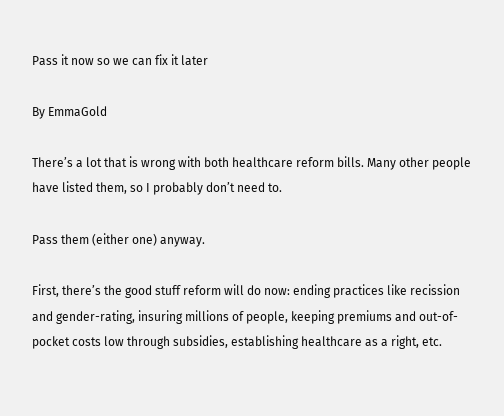Pass it now so we can fix it later

By EmmaGold

There’s a lot that is wrong with both healthcare reform bills. Many other people have listed them, so I probably don’t need to.

Pass them (either one) anyway.

First, there’s the good stuff reform will do now: ending practices like recission and gender-rating, insuring millions of people, keeping premiums and out-of-pocket costs low through subsidies, establishing healthcare as a right, etc.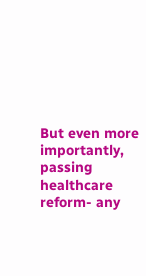But even more importantly, passing healthcare reform- any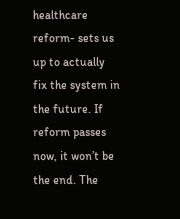healthcare reform- sets us up to actually fix the system in the future. If reform passes now, it won’t be the end. The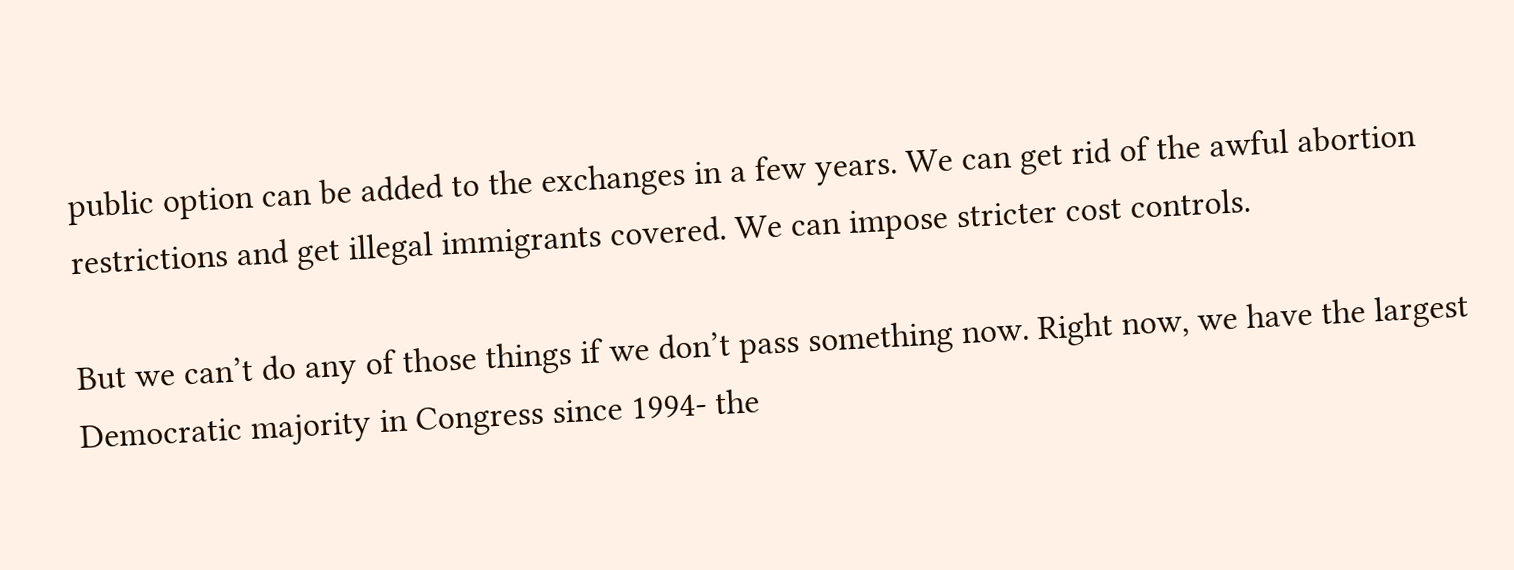public option can be added to the exchanges in a few years. We can get rid of the awful abortion restrictions and get illegal immigrants covered. We can impose stricter cost controls.

But we can’t do any of those things if we don’t pass something now. Right now, we have the largest Democratic majority in Congress since 1994- the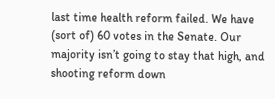last time health reform failed. We have (sort of) 60 votes in the Senate. Our majority isn’t going to stay that high, and shooting reform down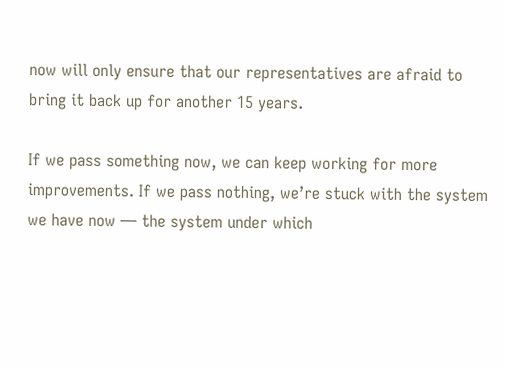now will only ensure that our representatives are afraid to bring it back up for another 15 years.

If we pass something now, we can keep working for more improvements. If we pass nothing, we’re stuck with the system we have now — the system under which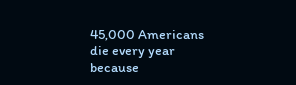45,000 Americans die every year because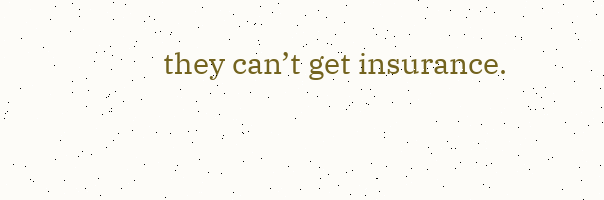they can’t get insurance.